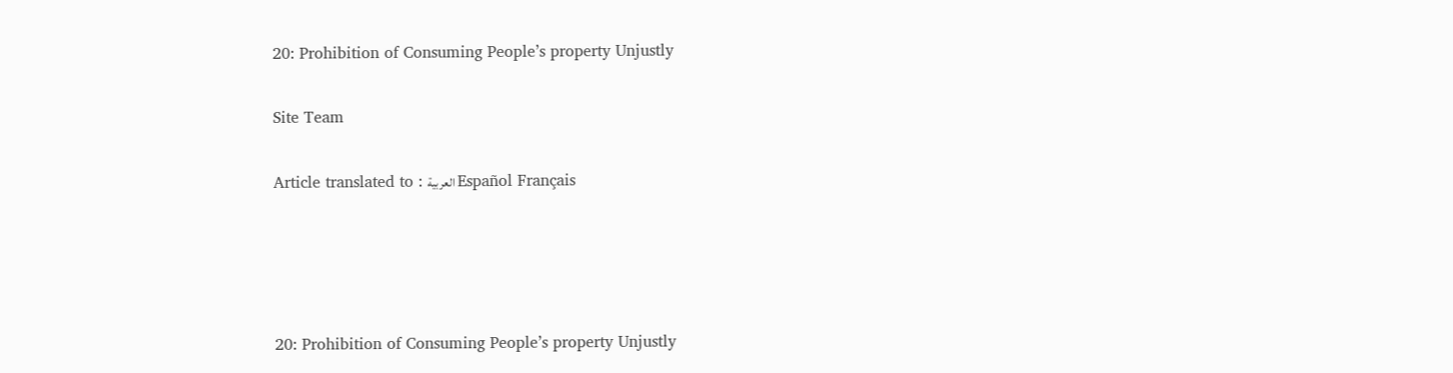20: Prohibition of Consuming People’s property Unjustly

Site Team

Article translated to : العربية Español Français




20: Prohibition of Consuming People’s property Unjustly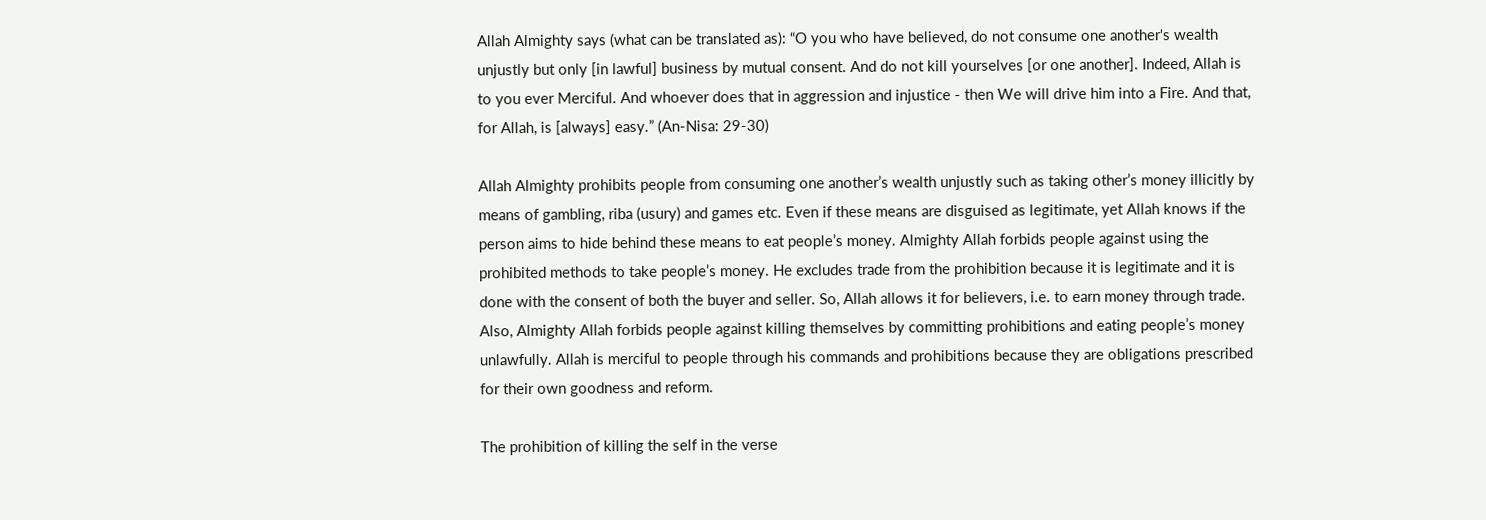Allah Almighty says (what can be translated as): “O you who have believed, do not consume one another's wealth unjustly but only [in lawful] business by mutual consent. And do not kill yourselves [or one another]. Indeed, Allah is to you ever Merciful. And whoever does that in aggression and injustice - then We will drive him into a Fire. And that, for Allah, is [always] easy.” (An-Nisa: 29-30)

Allah Almighty prohibits people from consuming one another’s wealth unjustly such as taking other’s money illicitly by means of gambling, riba (usury) and games etc. Even if these means are disguised as legitimate, yet Allah knows if the person aims to hide behind these means to eat people’s money. Almighty Allah forbids people against using the prohibited methods to take people’s money. He excludes trade from the prohibition because it is legitimate and it is done with the consent of both the buyer and seller. So, Allah allows it for believers, i.e. to earn money through trade. Also, Almighty Allah forbids people against killing themselves by committing prohibitions and eating people’s money unlawfully. Allah is merciful to people through his commands and prohibitions because they are obligations prescribed for their own goodness and reform.

The prohibition of killing the self in the verse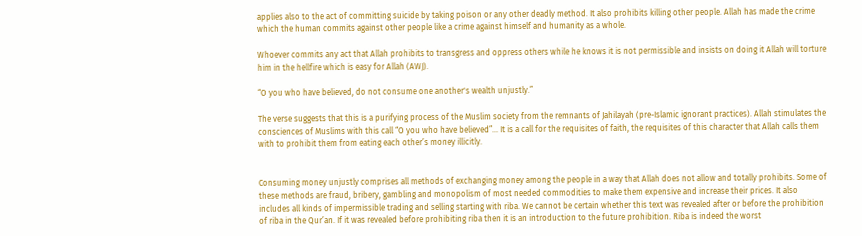applies also to the act of committing suicide by taking poison or any other deadly method. It also prohibits killing other people. Allah has made the crime which the human commits against other people like a crime against himself and humanity as a whole.

Whoever commits any act that Allah prohibits to transgress and oppress others while he knows it is not permissible and insists on doing it Allah will torture him in the hellfire which is easy for Allah (AWJ).

“O you who have believed, do not consume one another's wealth unjustly.”

The verse suggests that this is a purifying process of the Muslim society from the remnants of Jahilayah (pre-Islamic ignorant practices). Allah stimulates the consciences of Muslims with this call “O you who have believed”... It is a call for the requisites of faith, the requisites of this character that Allah calls them with to prohibit them from eating each other’s money illicitly.


Consuming money unjustly comprises all methods of exchanging money among the people in a way that Allah does not allow and totally prohibits. Some of these methods are fraud, bribery, gambling and monopolism of most needed commodities to make them expensive and increase their prices. It also includes all kinds of impermissible trading and selling starting with riba. We cannot be certain whether this text was revealed after or before the prohibition of riba in the Qur’an. If it was revealed before prohibiting riba then it is an introduction to the future prohibition. Riba is indeed the worst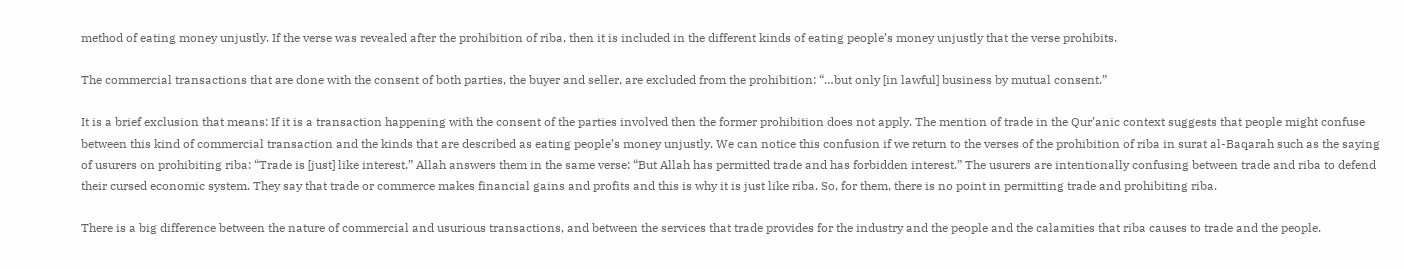method of eating money unjustly. If the verse was revealed after the prohibition of riba, then it is included in the different kinds of eating people’s money unjustly that the verse prohibits.

The commercial transactions that are done with the consent of both parties, the buyer and seller, are excluded from the prohibition: “…but only [in lawful] business by mutual consent.”

It is a brief exclusion that means: If it is a transaction happening with the consent of the parties involved then the former prohibition does not apply. The mention of trade in the Qur’anic context suggests that people might confuse between this kind of commercial transaction and the kinds that are described as eating people’s money unjustly. We can notice this confusion if we return to the verses of the prohibition of riba in surat al-Baqarah such as the saying of usurers on prohibiting riba: “Trade is [just] like interest.” Allah answers them in the same verse: “But Allah has permitted trade and has forbidden interest.” The usurers are intentionally confusing between trade and riba to defend their cursed economic system. They say that trade or commerce makes financial gains and profits and this is why it is just like riba. So, for them, there is no point in permitting trade and prohibiting riba.

There is a big difference between the nature of commercial and usurious transactions, and between the services that trade provides for the industry and the people and the calamities that riba causes to trade and the people.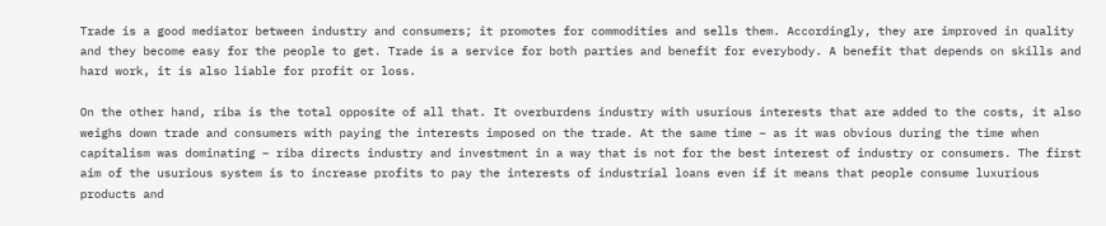Trade is a good mediator between industry and consumers; it promotes for commodities and sells them. Accordingly, they are improved in quality and they become easy for the people to get. Trade is a service for both parties and benefit for everybody. A benefit that depends on skills and hard work, it is also liable for profit or loss.

On the other hand, riba is the total opposite of all that. It overburdens industry with usurious interests that are added to the costs, it also weighs down trade and consumers with paying the interests imposed on the trade. At the same time – as it was obvious during the time when capitalism was dominating – riba directs industry and investment in a way that is not for the best interest of industry or consumers. The first aim of the usurious system is to increase profits to pay the interests of industrial loans even if it means that people consume luxurious products and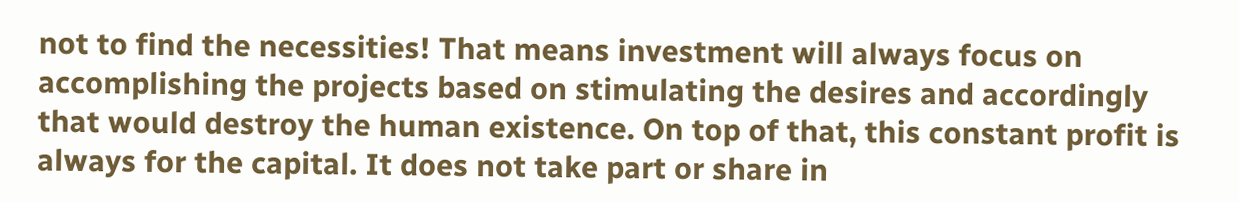not to find the necessities! That means investment will always focus on accomplishing the projects based on stimulating the desires and accordingly that would destroy the human existence. On top of that, this constant profit is always for the capital. It does not take part or share in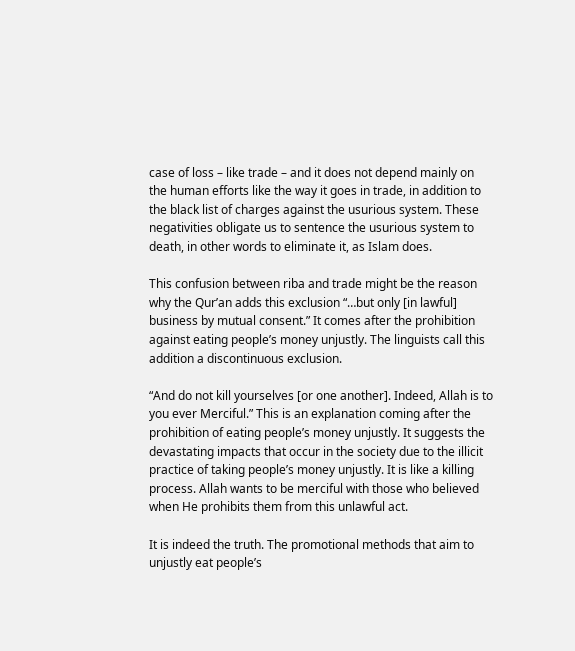case of loss – like trade – and it does not depend mainly on the human efforts like the way it goes in trade, in addition to the black list of charges against the usurious system. These negativities obligate us to sentence the usurious system to death, in other words to eliminate it, as Islam does.

This confusion between riba and trade might be the reason why the Qur’an adds this exclusion “…but only [in lawful] business by mutual consent.” It comes after the prohibition against eating people’s money unjustly. The linguists call this addition a discontinuous exclusion.

“And do not kill yourselves [or one another]. Indeed, Allah is to you ever Merciful.” This is an explanation coming after the prohibition of eating people’s money unjustly. It suggests the devastating impacts that occur in the society due to the illicit practice of taking people’s money unjustly. It is like a killing process. Allah wants to be merciful with those who believed when He prohibits them from this unlawful act.

It is indeed the truth. The promotional methods that aim to unjustly eat people’s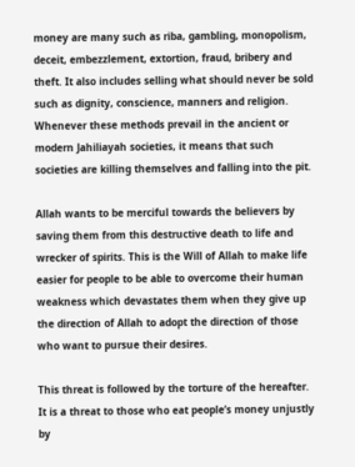money are many such as riba, gambling, monopolism, deceit, embezzlement, extortion, fraud, bribery and theft. It also includes selling what should never be sold such as dignity, conscience, manners and religion. Whenever these methods prevail in the ancient or modern Jahiliayah societies, it means that such societies are killing themselves and falling into the pit.

Allah wants to be merciful towards the believers by saving them from this destructive death to life and wrecker of spirits. This is the Will of Allah to make life easier for people to be able to overcome their human weakness which devastates them when they give up the direction of Allah to adopt the direction of those who want to pursue their desires.

This threat is followed by the torture of the hereafter. It is a threat to those who eat people’s money unjustly by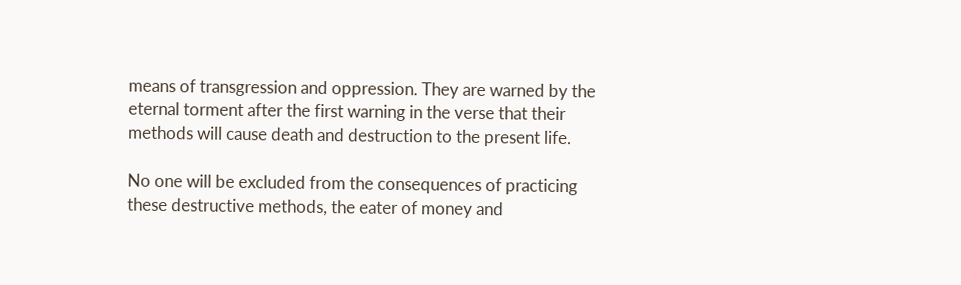means of transgression and oppression. They are warned by the eternal torment after the first warning in the verse that their methods will cause death and destruction to the present life.

No one will be excluded from the consequences of practicing these destructive methods, the eater of money and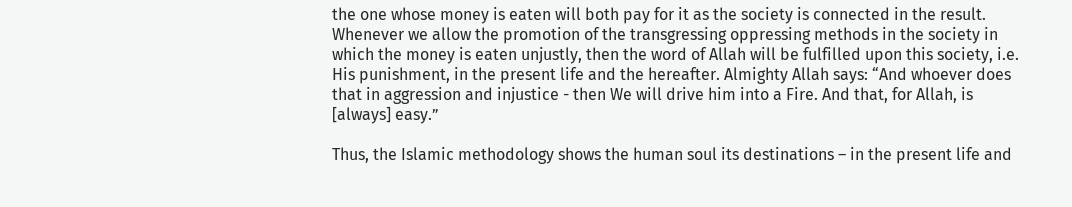the one whose money is eaten will both pay for it as the society is connected in the result. Whenever we allow the promotion of the transgressing oppressing methods in the society in which the money is eaten unjustly, then the word of Allah will be fulfilled upon this society, i.e. His punishment, in the present life and the hereafter. Almighty Allah says: “And whoever does that in aggression and injustice - then We will drive him into a Fire. And that, for Allah, is [always] easy.”

Thus, the Islamic methodology shows the human soul its destinations – in the present life and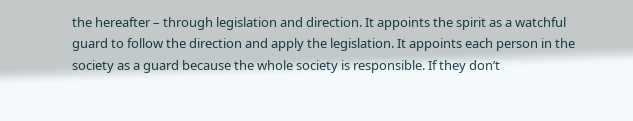the hereafter – through legislation and direction. It appoints the spirit as a watchful guard to follow the direction and apply the legislation. It appoints each person in the society as a guard because the whole society is responsible. If they don’t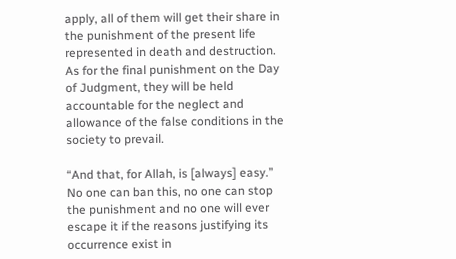apply, all of them will get their share in the punishment of the present life represented in death and destruction. As for the final punishment on the Day of Judgment, they will be held accountable for the neglect and allowance of the false conditions in the society to prevail.

“And that, for Allah, is [always] easy.” No one can ban this, no one can stop the punishment and no one will ever escape it if the reasons justifying its occurrence exist in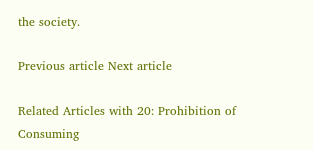the society.

Previous article Next article

Related Articles with 20: Prohibition of Consuming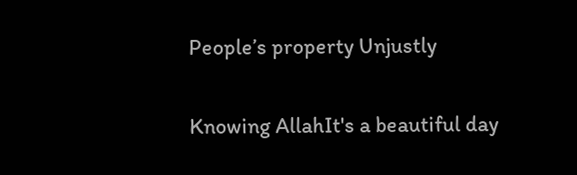People’s property Unjustly

Knowing AllahIt's a beautiful day